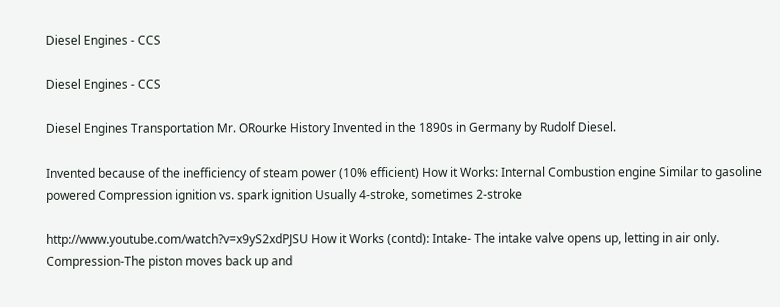Diesel Engines - CCS

Diesel Engines - CCS

Diesel Engines Transportation Mr. ORourke History Invented in the 1890s in Germany by Rudolf Diesel.

Invented because of the inefficiency of steam power (10% efficient) How it Works: Internal Combustion engine Similar to gasoline powered Compression ignition vs. spark ignition Usually 4-stroke, sometimes 2-stroke

http://www.youtube.com/watch?v=x9yS2xdPJSU How it Works (contd): Intake- The intake valve opens up, letting in air only. Compression-The piston moves back up and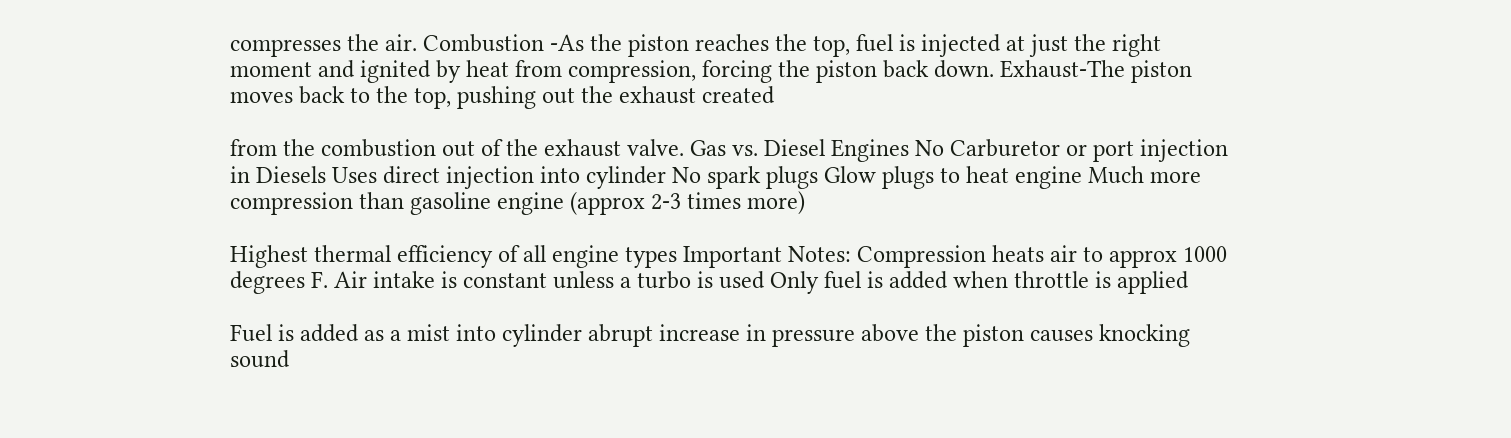compresses the air. Combustion -As the piston reaches the top, fuel is injected at just the right moment and ignited by heat from compression, forcing the piston back down. Exhaust-The piston moves back to the top, pushing out the exhaust created

from the combustion out of the exhaust valve. Gas vs. Diesel Engines No Carburetor or port injection in Diesels Uses direct injection into cylinder No spark plugs Glow plugs to heat engine Much more compression than gasoline engine (approx 2-3 times more)

Highest thermal efficiency of all engine types Important Notes: Compression heats air to approx 1000 degrees F. Air intake is constant unless a turbo is used Only fuel is added when throttle is applied

Fuel is added as a mist into cylinder abrupt increase in pressure above the piston causes knocking sound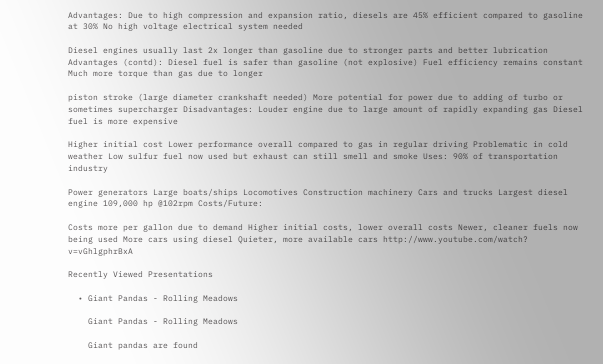Advantages: Due to high compression and expansion ratio, diesels are 45% efficient compared to gasoline at 30% No high voltage electrical system needed

Diesel engines usually last 2x longer than gasoline due to stronger parts and better lubrication Advantages (contd): Diesel fuel is safer than gasoline (not explosive) Fuel efficiency remains constant Much more torque than gas due to longer

piston stroke (large diameter crankshaft needed) More potential for power due to adding of turbo or sometimes supercharger Disadvantages: Louder engine due to large amount of rapidly expanding gas Diesel fuel is more expensive

Higher initial cost Lower performance overall compared to gas in regular driving Problematic in cold weather Low sulfur fuel now used but exhaust can still smell and smoke Uses: 90% of transportation industry

Power generators Large boats/ships Locomotives Construction machinery Cars and trucks Largest diesel engine 109,000 hp @102rpm Costs/Future:

Costs more per gallon due to demand Higher initial costs, lower overall costs Newer, cleaner fuels now being used More cars using diesel Quieter, more available cars http://www.youtube.com/watch? v=vGhlgphrBxA

Recently Viewed Presentations

  • Giant Pandas - Rolling Meadows

    Giant Pandas - Rolling Meadows

    Giant pandas are found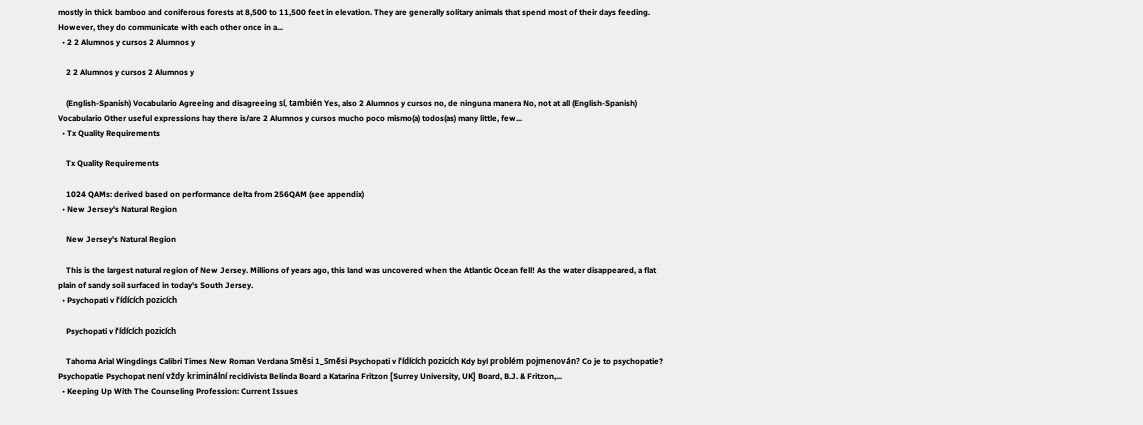mostly in thick bamboo and coniferous forests at 8,500 to 11,500 feet in elevation. They are generally solitary animals that spend most of their days feeding. However, they do communicate with each other once in a...
  • 2 2 Alumnos y cursos 2 Alumnos y

    2 2 Alumnos y cursos 2 Alumnos y

    (English-Spanish) Vocabulario Agreeing and disagreeing sí, también Yes, also 2 Alumnos y cursos no, de ninguna manera No, not at all (English-Spanish) Vocabulario Other useful expressions hay there is/are 2 Alumnos y cursos mucho poco mismo(a) todos(as) many little, few...
  • Tx Quality Requirements

    Tx Quality Requirements

    1024 QAMs: derived based on performance delta from 256QAM (see appendix)
  • New Jersey's Natural Region

    New Jersey's Natural Region

    This is the largest natural region of New Jersey. Millions of years ago, this land was uncovered when the Atlantic Ocean fell! As the water disappeared, a flat plain of sandy soil surfaced in today's South Jersey.
  • Psychopati v řídících pozicích

    Psychopati v řídících pozicích

    Tahoma Arial Wingdings Calibri Times New Roman Verdana Směsi 1_Směsi Psychopati v řídících pozicích Kdy byl problém pojmenován? Co je to psychopatie? Psychopatie Psychopat není vždy kriminální recidivista Belinda Board a Katarina Fritzon [Surrey University, UK] Board, B.J. & Fritzon,...
  • Keeping Up With The Counseling Profession: Current Issues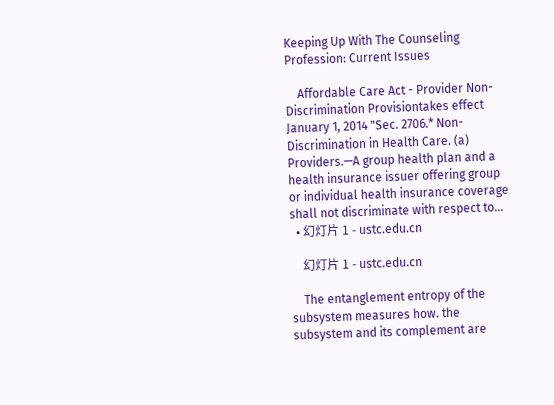Keeping Up With The Counseling Profession: Current Issues

    Affordable Care Act - Provider Non-Discrimination Provisiontakes effect January 1, 2014 "Sec. 2706.* Non-Discrimination in Health Care. (a) Providers.—A group health plan and a health insurance issuer offering group or individual health insurance coverage shall not discriminate with respect to...
  • 幻灯片 1 - ustc.edu.cn

    幻灯片 1 - ustc.edu.cn

    The entanglement entropy of the subsystem measures how. the subsystem and its complement are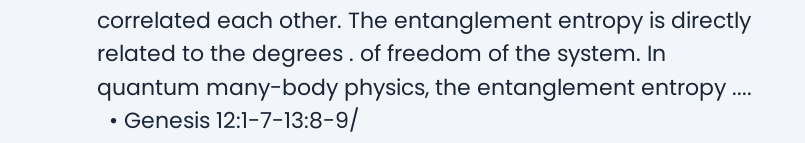correlated each other. The entanglement entropy is directly related to the degrees . of freedom of the system. In quantum many-body physics, the entanglement entropy ....
  • Genesis 12:1-7-13:8-9/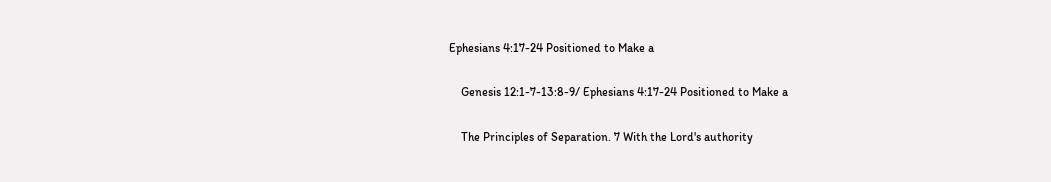Ephesians 4:17-24 Positioned to Make a

    Genesis 12:1-7-13:8-9/ Ephesians 4:17-24 Positioned to Make a

    The Principles of Separation. 7 With the Lord's authority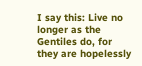I say this: Live no longer as the Gentiles do, for they are hopelessly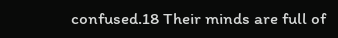confused.18 Their minds are full of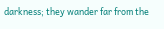darkness; they wander far from the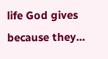life God gives because they...